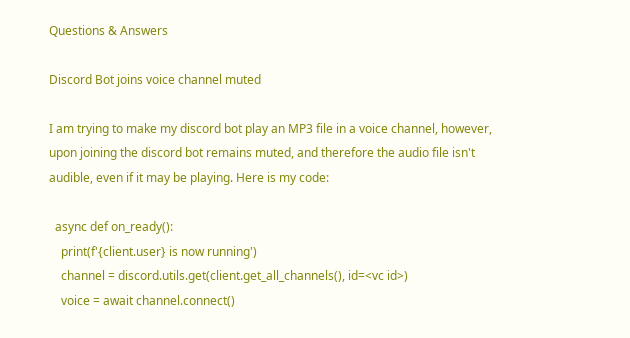Questions & Answers

Discord Bot joins voice channel muted

I am trying to make my discord bot play an MP3 file in a voice channel, however, upon joining the discord bot remains muted, and therefore the audio file isn't audible, even if it may be playing. Here is my code:

  async def on_ready():
    print(f'{client.user} is now running')
    channel = discord.utils.get(client.get_all_channels(), id=<vc id>)
    voice = await channel.connect()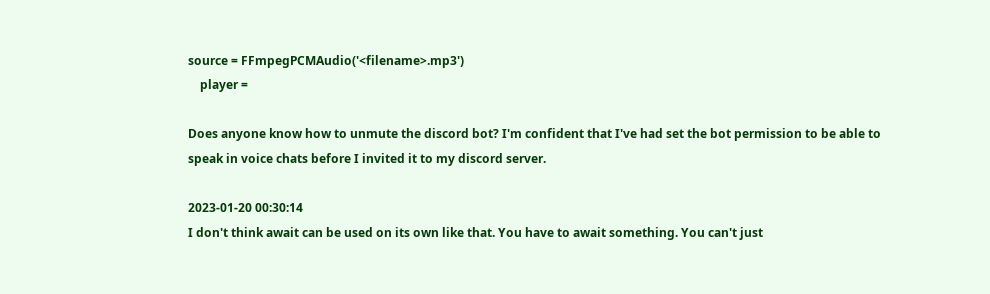source = FFmpegPCMAudio('<filename>.mp3')
    player =

Does anyone know how to unmute the discord bot? I'm confident that I've had set the bot permission to be able to speak in voice chats before I invited it to my discord server.

2023-01-20 00:30:14
I don't think await can be used on its own like that. You have to await something. You can't just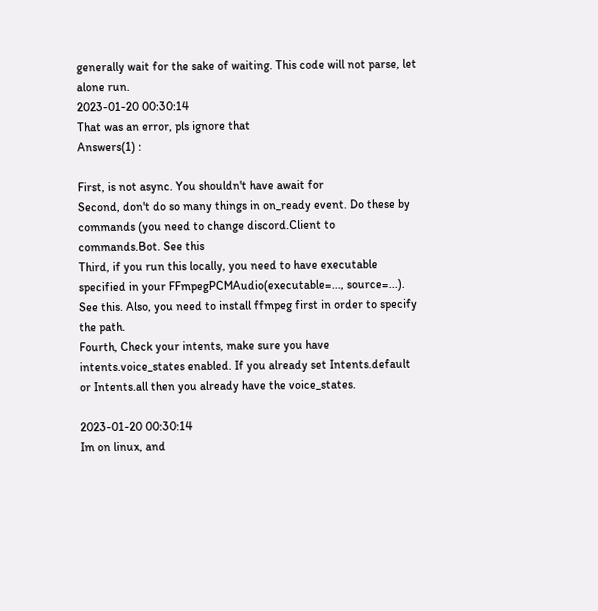generally wait for the sake of waiting. This code will not parse, let alone run.
2023-01-20 00:30:14
That was an error, pls ignore that
Answers(1) :

First, is not async. You shouldn't have await for
Second, don't do so many things in on_ready event. Do these by commands (you need to change discord.Client to commands.Bot. See this
Third, if you run this locally, you need to have executable specified in your FFmpegPCMAudio(executable=..., source=...). See this. Also, you need to install ffmpeg first in order to specify the path.
Fourth, Check your intents, make sure you have intents.voice_states enabled. If you already set Intents.default or Intents.all then you already have the voice_states.

2023-01-20 00:30:14
Im on linux, and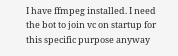I have ffmpeg installed. I need the bot to join vc on startup for this specific purpose anyway